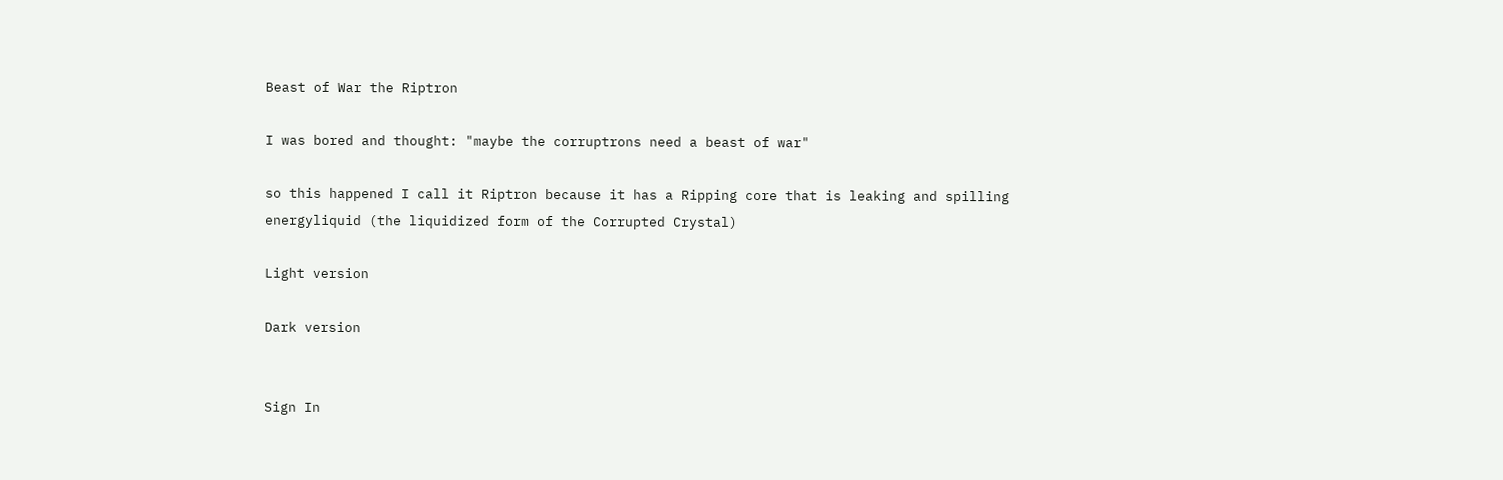Beast of War the Riptron

I was bored and thought: "maybe the corruptrons need a beast of war"

so this happened I call it Riptron because it has a Ripping core that is leaking and spilling energyliquid (the liquidized form of the Corrupted Crystal)

Light version

Dark version


Sign In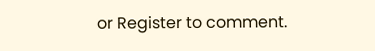or Register to comment.